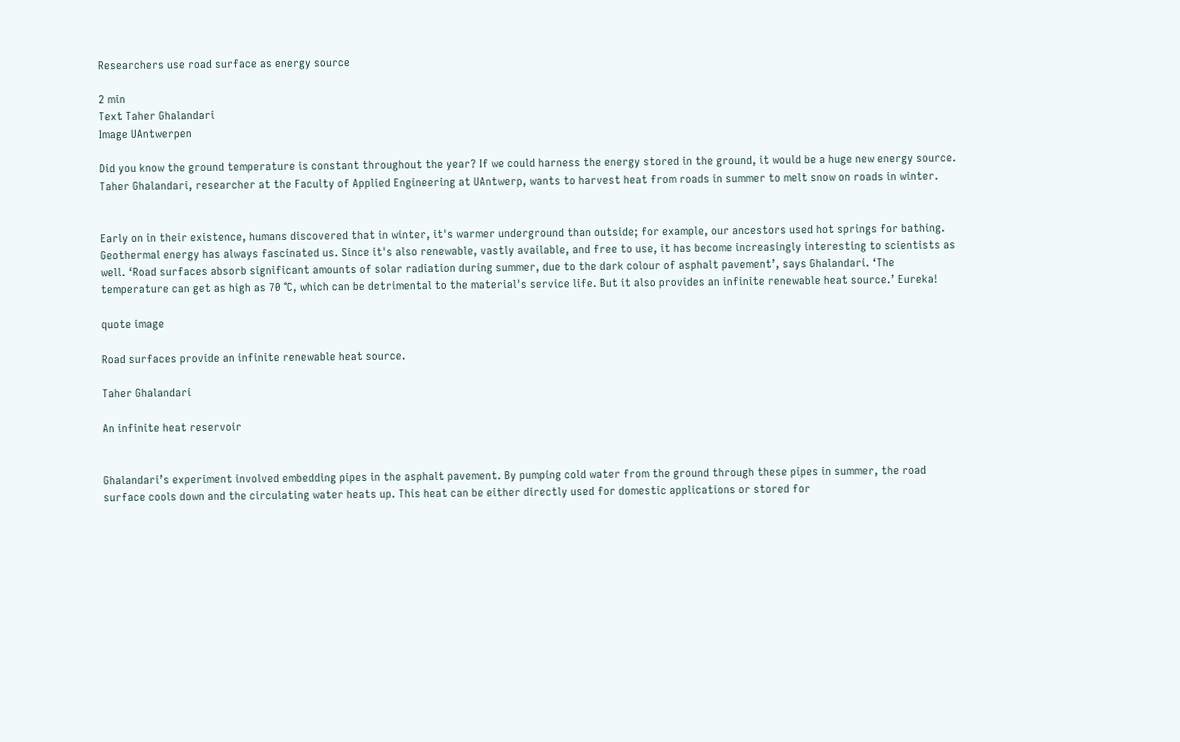Researchers use road surface as energy source

2 min
Text Taher Ghalandari
Image UAntwerpen

Did you know the ground temperature is constant throughout the year? If we could harness the energy stored in the ground, it would be a huge new energy source. Taher Ghalandari, researcher at the Faculty of Applied Engineering at UAntwerp, wants to harvest heat from roads in summer to melt snow on roads in winter.


Early on in their existence, humans discovered that in winter, it's warmer underground than outside; for example, our ancestors used hot springs for bathing. Geothermal energy has always fascinated us. Since it's also renewable, vastly available, and free to use, it has become increasingly interesting to scientists as well. ‘Road surfaces absorb significant amounts of solar radiation during summer, due to the dark colour of asphalt pavement’, says Ghalandari. ‘The temperature can get as high as 70 °C, which can be detrimental to the material's service life. But it also provides an infinite renewable heat source.’ Eureka!

quote image

Road surfaces provide an infinite renewable heat source.

Taher Ghalandari

An infinite heat reservoir


Ghalandari’s experiment involved embedding pipes in the asphalt pavement. By pumping cold water from the ground through these pipes in summer, the road surface cools down and the circulating water heats up. This heat can be either directly used for domestic applications or stored for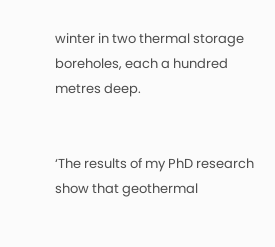winter in two thermal storage boreholes, each a hundred metres deep.


‘The results of my PhD research show that geothermal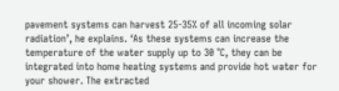pavement systems can harvest 25-35% of all incoming solar radiation’, he explains. ‘As these systems can increase the temperature of the water supply up to 30 °C, they can be integrated into home heating systems and provide hot water for your shower. The extracted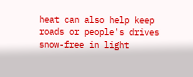heat can also help keep roads or people's drives snow-free in light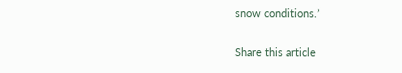snow conditions.’

Share this article